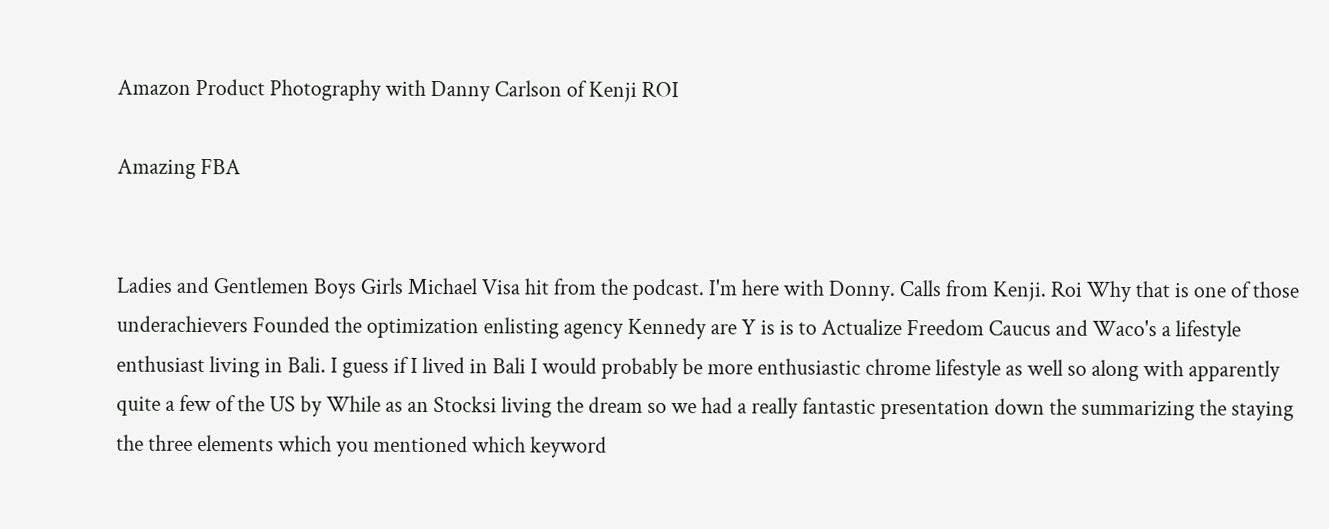Amazon Product Photography with Danny Carlson of Kenji ROI

Amazing FBA


Ladies and Gentlemen Boys Girls Michael Visa hit from the podcast. I'm here with Donny. Calls from Kenji. Roi Why that is one of those underachievers Founded the optimization enlisting agency Kennedy are Y is is to Actualize Freedom Caucus and Waco's a lifestyle enthusiast living in Bali. I guess if I lived in Bali I would probably be more enthusiastic chrome lifestyle as well so along with apparently quite a few of the US by While as an Stocksi living the dream so we had a really fantastic presentation down the summarizing the staying the three elements which you mentioned which keyword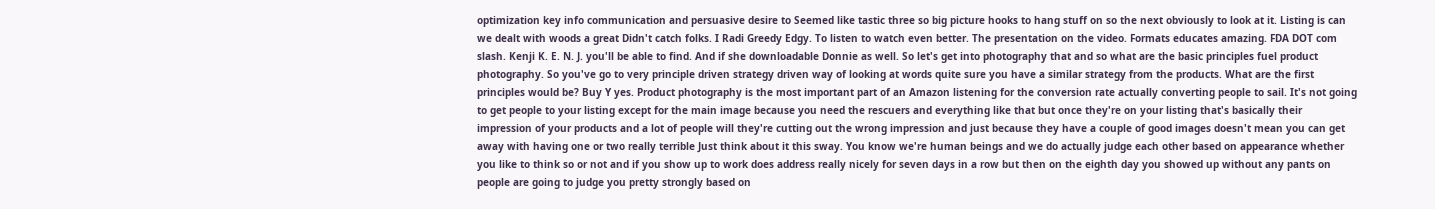optimization key info communication and persuasive desire to Seemed like tastic three so big picture hooks to hang stuff on so the next obviously to look at it. Listing is can we dealt with woods a great Didn't catch folks. I Radi Greedy Edgy. To listen to watch even better. The presentation on the video. Formats educates amazing. FDA DOT com slash. Kenji K. E. N. J. you'll be able to find. And if she downloadable Donnie as well. So let's get into photography that and so what are the basic principles fuel product photography. So you've go to very principle driven strategy driven way of looking at words quite sure you have a similar strategy from the products. What are the first principles would be? Buy Y yes. Product photography is the most important part of an Amazon listening for the conversion rate actually converting people to sail. It's not going to get people to your listing except for the main image because you need the rescuers and everything like that but once they're on your listing that's basically their impression of your products and a lot of people will they're cutting out the wrong impression and just because they have a couple of good images doesn't mean you can get away with having one or two really terrible Just think about it this sway. You know we're human beings and we do actually judge each other based on appearance whether you like to think so or not and if you show up to work does address really nicely for seven days in a row but then on the eighth day you showed up without any pants on people are going to judge you pretty strongly based on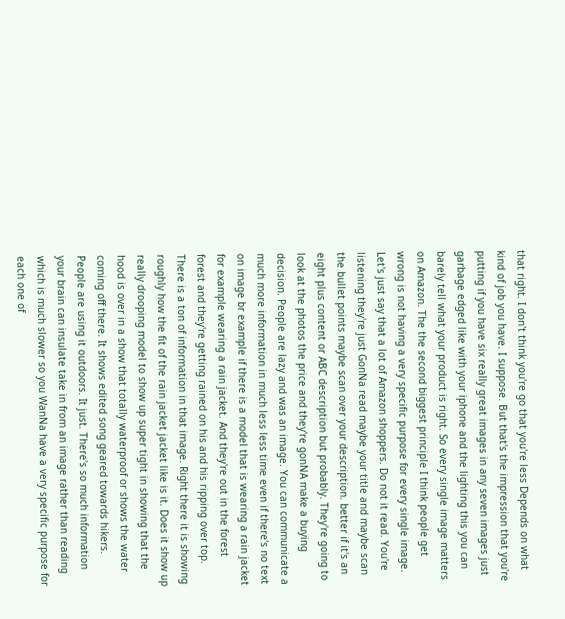that right. I don't think you're go that you're less Depends on what kind of job you have. I suppose. But that's the impression that you're putting if you have six really great images in any seven images just garbage edged like with your iphone and the lighting this you can barely tell what your product is right. So every single image matters on Amazon. The the second biggest principle I think people get wrong is not having a very specific purpose for every single image. Let's just say that a lot of Amazon shoppers. Do not it read. You're listening they're just GonNa read maybe your title and maybe scan the bullet points maybe scan over your description. better if it's an eight plus content or ABC description but probably. They're going to look at the photos the price and they're gonNA make a buying decision. People are lazy and was an image. You can communicate a much more information in much less less time even if there's no text on image br example if there is a model that is wearing a rain jacket for example wearing a rain jacket. And they're out in the forest forest and they're getting rained on his and his ripping over top. There is a ton of information in that image. Right there it is showing roughly how the fit of the rain jacket jacket like is it. Does it show up really drooping model to show up super tight in showing that the hood is over in a show that totally waterproof or shows the water coming off there. It shows edited song geared towards hikers. People are using it outdoors. It just. There's so much information your brain can insulate take in from an image rather than reading which is much slower so you WanNa have a very specific purpose for each one of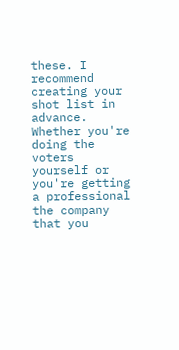these. I recommend creating your shot list in advance. Whether you're doing the voters yourself or you're getting a professional the company that you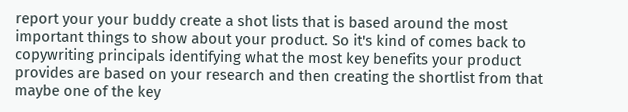report your your buddy create a shot lists that is based around the most important things to show about your product. So it's kind of comes back to copywriting principals identifying what the most key benefits your product provides are based on your research and then creating the shortlist from that maybe one of the key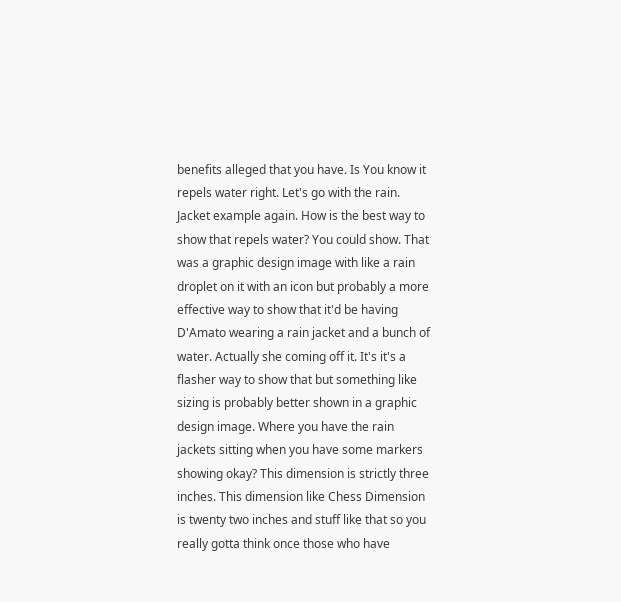benefits alleged that you have. Is You know it repels water right. Let's go with the rain. Jacket example again. How is the best way to show that repels water? You could show. That was a graphic design image with like a rain droplet on it with an icon but probably a more effective way to show that it'd be having D'Amato wearing a rain jacket and a bunch of water. Actually she coming off it. It's it's a flasher way to show that but something like sizing is probably better shown in a graphic design image. Where you have the rain jackets sitting when you have some markers showing okay? This dimension is strictly three inches. This dimension like Chess Dimension is twenty two inches and stuff like that so you really gotta think once those who have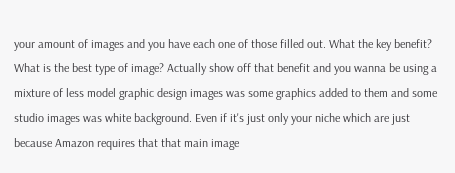your amount of images and you have each one of those filled out. What the key benefit? What is the best type of image? Actually show off that benefit and you wanna be using a mixture of less model graphic design images was some graphics added to them and some studio images was white background. Even if it's just only your niche which are just because Amazon requires that that main image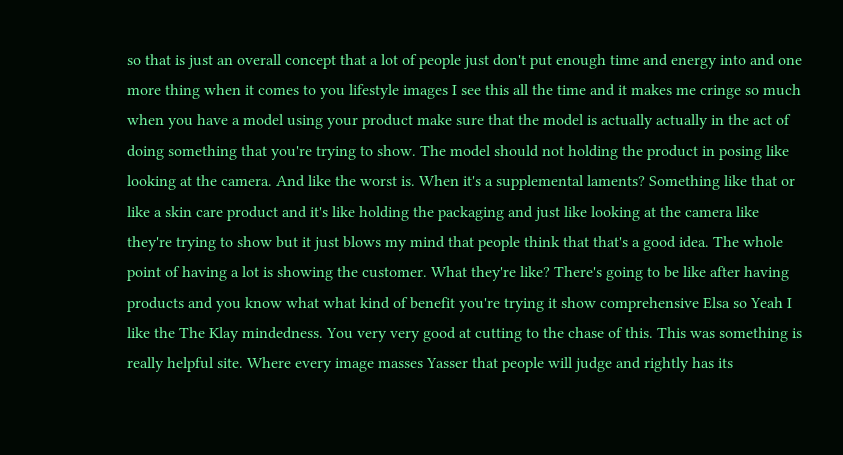so that is just an overall concept that a lot of people just don't put enough time and energy into and one more thing when it comes to you lifestyle images I see this all the time and it makes me cringe so much when you have a model using your product make sure that the model is actually actually in the act of doing something that you're trying to show. The model should not holding the product in posing like looking at the camera. And like the worst is. When it's a supplemental laments? Something like that or like a skin care product and it's like holding the packaging and just like looking at the camera like they're trying to show but it just blows my mind that people think that that's a good idea. The whole point of having a lot is showing the customer. What they're like? There's going to be like after having products and you know what what kind of benefit you're trying it show comprehensive Elsa so Yeah I like the The Klay mindedness. You very very good at cutting to the chase of this. This was something is really helpful site. Where every image masses Yasser that people will judge and rightly has its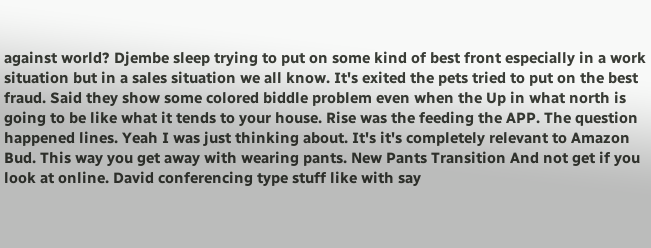against world? Djembe sleep trying to put on some kind of best front especially in a work situation but in a sales situation we all know. It's exited the pets tried to put on the best fraud. Said they show some colored biddle problem even when the Up in what north is going to be like what it tends to your house. Rise was the feeding the APP. The question happened lines. Yeah I was just thinking about. It's it's completely relevant to Amazon Bud. This way you get away with wearing pants. New Pants Transition And not get if you look at online. David conferencing type stuff like with say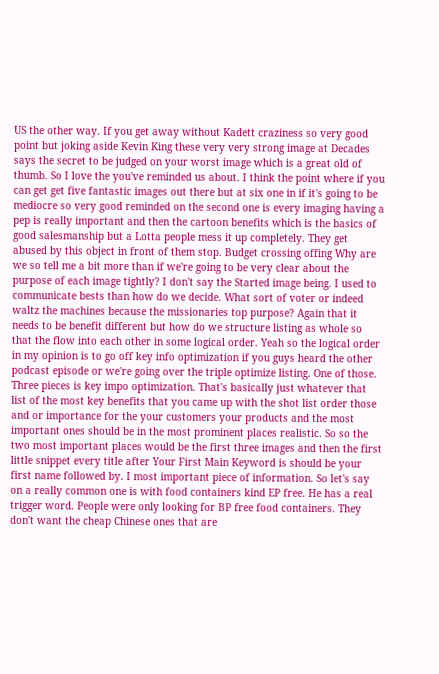US the other way. If you get away without Kadett craziness so very good point but joking aside Kevin King these very very strong image at Decades says the secret to be judged on your worst image which is a great old of thumb. So I love the you've reminded us about. I think the point where if you can get get five fantastic images out there but at six one in if it's going to be mediocre so very good reminded on the second one is every imaging having a pep is really important and then the cartoon benefits which is the basics of good salesmanship but a Lotta people mess it up completely. They get abused by this object in front of them stop. Budget crossing offing Why are we so tell me a bit more than if we're going to be very clear about the purpose of each image tightly? I don't say the Started image being. I used to communicate bests than how do we decide. What sort of voter or indeed waltz the machines because the missionaries top purpose? Again that it needs to be benefit different but how do we structure listing as whole so that the flow into each other in some logical order. Yeah so the logical order in my opinion is to go off key info optimization if you guys heard the other podcast episode or we're going over the triple optimize listing. One of those. Three pieces is key impo optimization. That's basically just whatever that list of the most key benefits that you came up with the shot list order those and or importance for the your customers your products and the most important ones should be in the most prominent places realistic. So so the two most important places would be the first three images and then the first little snippet every title after Your First Main Keyword is should be your first name followed by. I most important piece of information. So let's say on a really common one is with food containers kind EP free. He has a real trigger word. People were only looking for BP free food containers. They don't want the cheap Chinese ones that are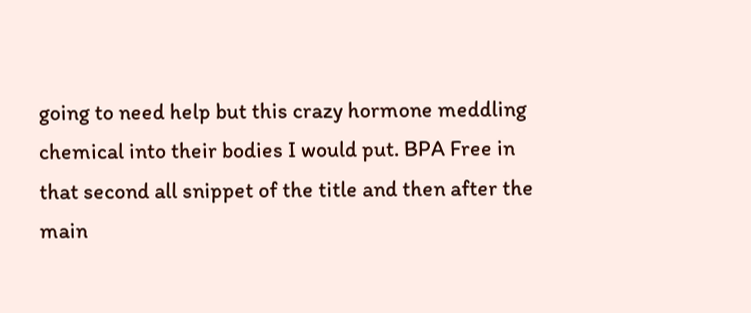going to need help but this crazy hormone meddling chemical into their bodies I would put. BPA Free in that second all snippet of the title and then after the main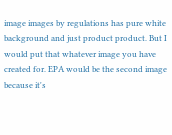image images by regulations has pure white background and just product product. But I would put that whatever image you have created for. EPA would be the second image because it's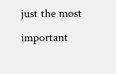just the most important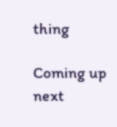thing

Coming up next